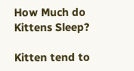How Much do Kittens Sleep?

Kitten tend to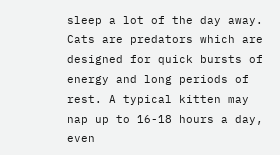sleep a lot of the day away. Cats are predators which are designed for quick bursts of energy and long periods of rest. A typical kitten may nap up to 16-18 hours a day, even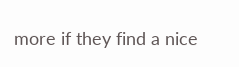more if they find a nice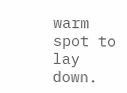warm spot to lay down.